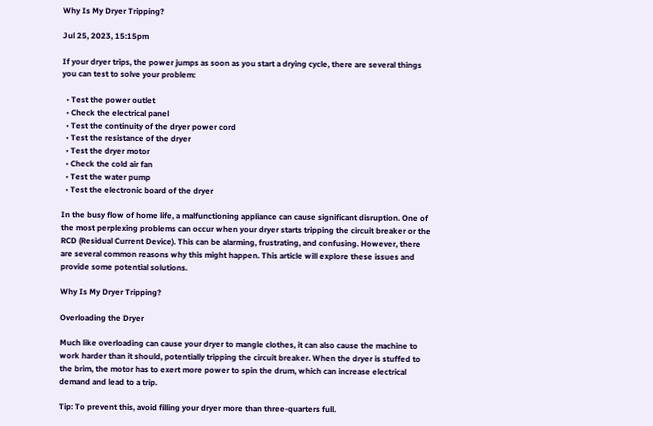Why Is My Dryer Tripping?

Jul 25, 2023, 15:15pm

If your dryer trips, the power jumps as soon as you start a drying cycle, there are several things you can test to solve your problem:

  • Test the power outlet
  • Check the electrical panel
  • Test the continuity of the dryer power cord
  • Test the resistance of the dryer
  • Test the dryer motor
  • Check the cold air fan
  • Test the water pump
  • Test the electronic board of the dryer

In the busy flow of home life, a malfunctioning appliance can cause significant disruption. One of the most perplexing problems can occur when your dryer starts tripping the circuit breaker or the RCD (Residual Current Device). This can be alarming, frustrating, and confusing. However, there are several common reasons why this might happen. This article will explore these issues and provide some potential solutions.

Why Is My Dryer Tripping?

Overloading the Dryer

Much like overloading can cause your dryer to mangle clothes, it can also cause the machine to work harder than it should, potentially tripping the circuit breaker. When the dryer is stuffed to the brim, the motor has to exert more power to spin the drum, which can increase electrical demand and lead to a trip.

Tip: To prevent this, avoid filling your dryer more than three-quarters full.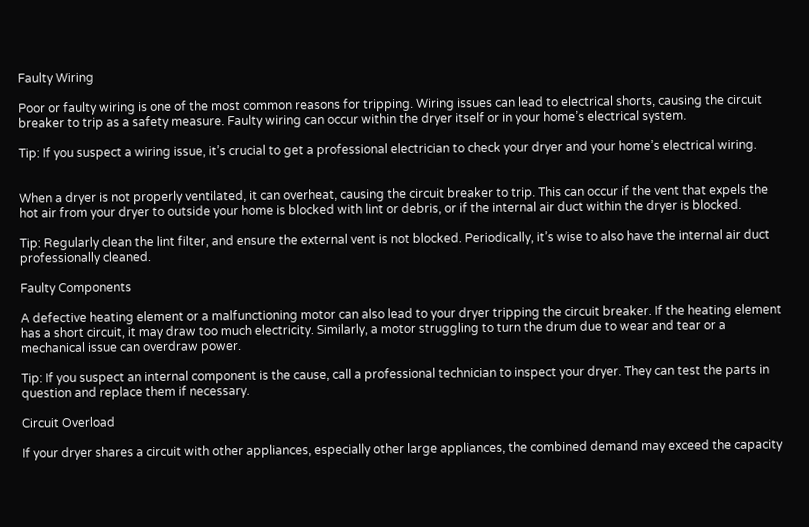Faulty Wiring

Poor or faulty wiring is one of the most common reasons for tripping. Wiring issues can lead to electrical shorts, causing the circuit breaker to trip as a safety measure. Faulty wiring can occur within the dryer itself or in your home’s electrical system.

Tip: If you suspect a wiring issue, it’s crucial to get a professional electrician to check your dryer and your home’s electrical wiring.


When a dryer is not properly ventilated, it can overheat, causing the circuit breaker to trip. This can occur if the vent that expels the hot air from your dryer to outside your home is blocked with lint or debris, or if the internal air duct within the dryer is blocked.

Tip: Regularly clean the lint filter, and ensure the external vent is not blocked. Periodically, it’s wise to also have the internal air duct professionally cleaned.

Faulty Components

A defective heating element or a malfunctioning motor can also lead to your dryer tripping the circuit breaker. If the heating element has a short circuit, it may draw too much electricity. Similarly, a motor struggling to turn the drum due to wear and tear or a mechanical issue can overdraw power.

Tip: If you suspect an internal component is the cause, call a professional technician to inspect your dryer. They can test the parts in question and replace them if necessary.

Circuit Overload

If your dryer shares a circuit with other appliances, especially other large appliances, the combined demand may exceed the capacity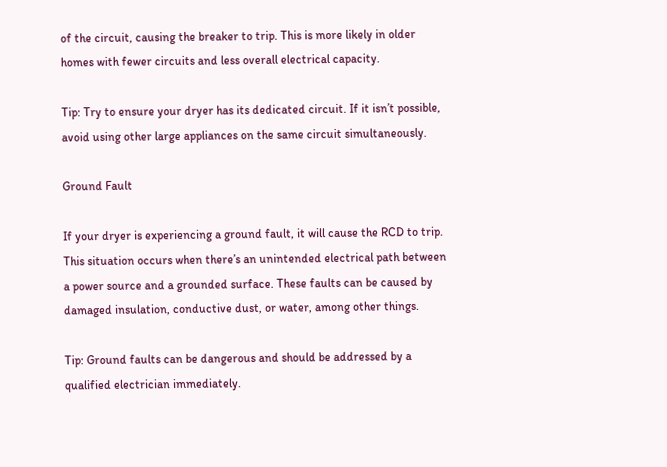of the circuit, causing the breaker to trip. This is more likely in older homes with fewer circuits and less overall electrical capacity.

Tip: Try to ensure your dryer has its dedicated circuit. If it isn’t possible, avoid using other large appliances on the same circuit simultaneously.

Ground Fault

If your dryer is experiencing a ground fault, it will cause the RCD to trip. This situation occurs when there’s an unintended electrical path between a power source and a grounded surface. These faults can be caused by damaged insulation, conductive dust, or water, among other things.

Tip: Ground faults can be dangerous and should be addressed by a qualified electrician immediately.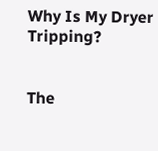Why Is My Dryer Tripping?


The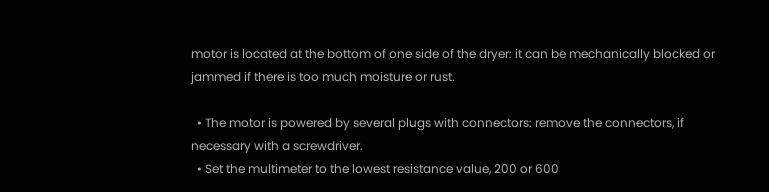motor is located at the bottom of one side of the dryer: it can be mechanically blocked or jammed if there is too much moisture or rust.

  • The motor is powered by several plugs with connectors: remove the connectors, if necessary with a screwdriver.
  • Set the multimeter to the lowest resistance value, 200 or 600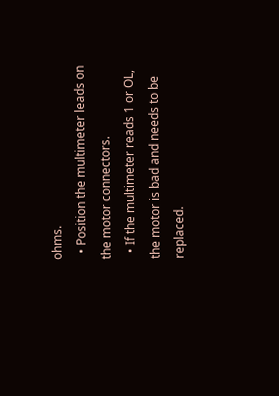ohms.
  • Position the multimeter leads on the motor connectors.
  • If the multimeter reads 1 or OL, the motor is bad and needs to be replaced.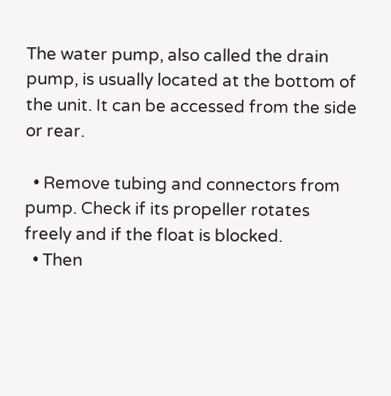The water pump, also called the drain pump, is usually located at the bottom of the unit. It can be accessed from the side or rear.

  • Remove tubing and connectors from pump. Check if its propeller rotates freely and if the float is blocked.
  • Then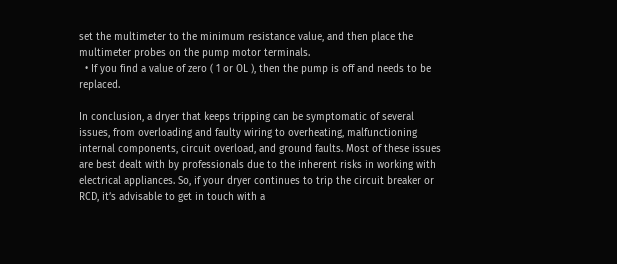set the multimeter to the minimum resistance value, and then place the multimeter probes on the pump motor terminals.
  • If you find a value of zero ( 1 or OL ), then the pump is off and needs to be replaced.

In conclusion, a dryer that keeps tripping can be symptomatic of several issues, from overloading and faulty wiring to overheating, malfunctioning internal components, circuit overload, and ground faults. Most of these issues are best dealt with by professionals due to the inherent risks in working with electrical appliances. So, if your dryer continues to trip the circuit breaker or RCD, it’s advisable to get in touch with a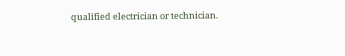qualified electrician or technician.